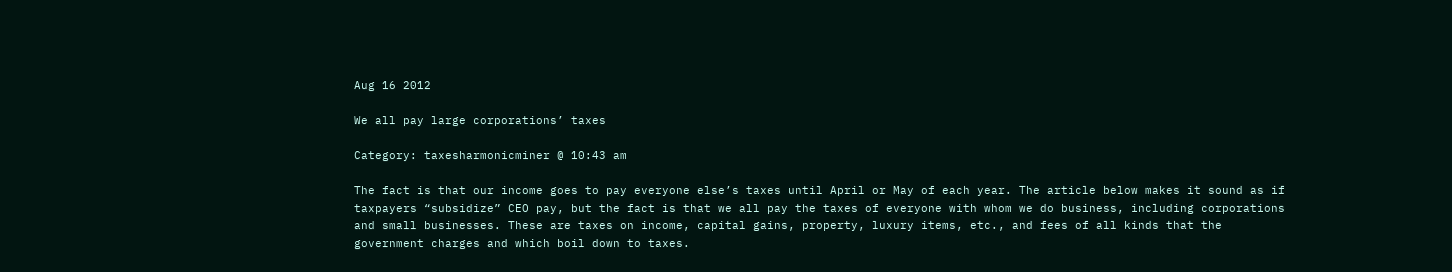Aug 16 2012

We all pay large corporations’ taxes

Category: taxesharmonicminer @ 10:43 am

The fact is that our income goes to pay everyone else’s taxes until April or May of each year. The article below makes it sound as if taxpayers “subsidize” CEO pay, but the fact is that we all pay the taxes of everyone with whom we do business, including corporations and small businesses. These are taxes on income, capital gains, property, luxury items, etc., and fees of all kinds that the government charges and which boil down to taxes.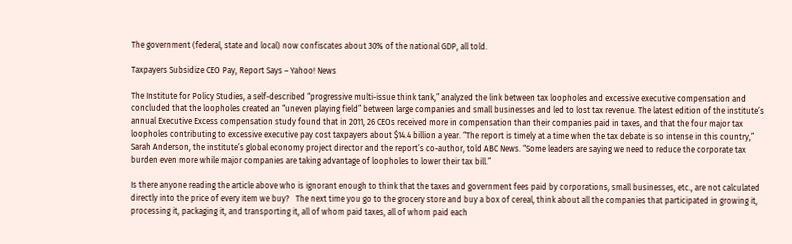The government (federal, state and local) now confiscates about 30% of the national GDP, all told.

Taxpayers Subsidize CEO Pay, Report Says – Yahoo! News

The Institute for Policy Studies, a self-described “progressive multi-issue think tank,” analyzed the link between tax loopholes and excessive executive compensation and concluded that the loopholes created an “uneven playing field” between large companies and small businesses and led to lost tax revenue. The latest edition of the institute’s annual Executive Excess compensation study found that in 2011, 26 CEOs received more in compensation than their companies paid in taxes, and that the four major tax loopholes contributing to excessive executive pay cost taxpayers about $14.4 billion a year. “The report is timely at a time when the tax debate is so intense in this country,” Sarah Anderson, the institute’s global economy project director and the report’s co-author, told ABC News. “Some leaders are saying we need to reduce the corporate tax burden even more while major companies are taking advantage of loopholes to lower their tax bill.”

Is there anyone reading the article above who is ignorant enough to think that the taxes and government fees paid by corporations, small businesses, etc., are not calculated directly into the price of every item we buy?   The next time you go to the grocery store and buy a box of cereal, think about all the companies that participated in growing it, processing it, packaging it, and transporting it, all of whom paid taxes, all of whom paid each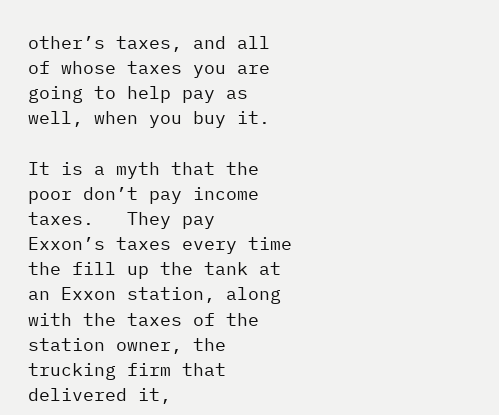other’s taxes, and all of whose taxes you are going to help pay as well, when you buy it.

It is a myth that the poor don’t pay income taxes.   They pay Exxon’s taxes every time the fill up the tank at an Exxon station, along with the taxes of the station owner, the trucking firm that delivered it,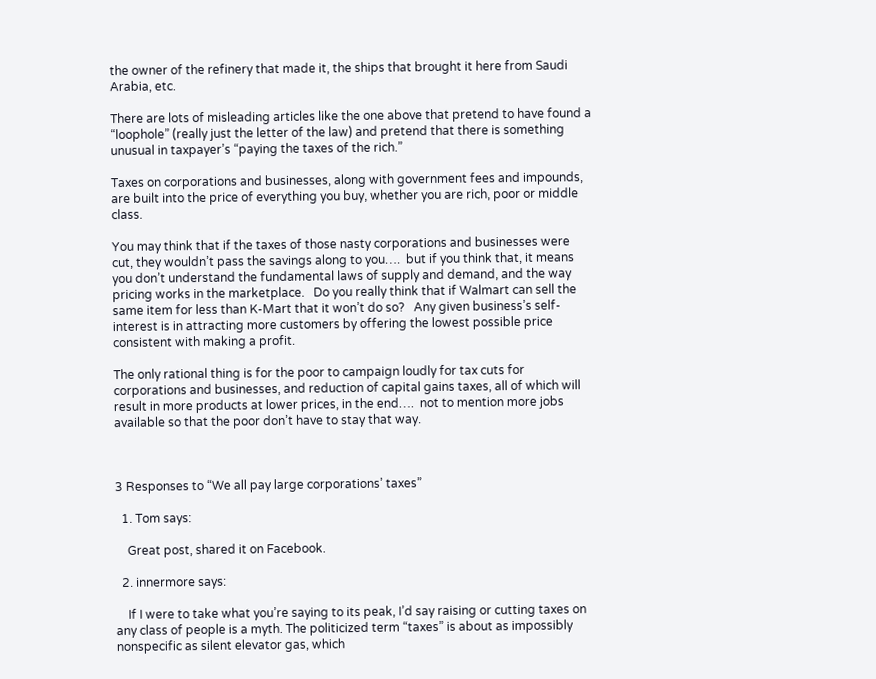the owner of the refinery that made it, the ships that brought it here from Saudi Arabia, etc.

There are lots of misleading articles like the one above that pretend to have found a “loophole” (really just the letter of the law) and pretend that there is something unusual in taxpayer’s “paying the taxes of the rich.”

Taxes on corporations and businesses, along with government fees and impounds, are built into the price of everything you buy, whether you are rich, poor or middle class.

You may think that if the taxes of those nasty corporations and businesses were cut, they wouldn’t pass the savings along to you….  but if you think that, it means you don’t understand the fundamental laws of supply and demand, and the way pricing works in the marketplace.   Do you really think that if Walmart can sell the same item for less than K-Mart that it won’t do so?   Any given business’s self-interest is in attracting more customers by offering the lowest possible price consistent with making a profit.

The only rational thing is for the poor to campaign loudly for tax cuts for corporations and businesses, and reduction of capital gains taxes, all of which will result in more products at lower prices, in the end….  not to mention more jobs available so that the poor don’t have to stay that way.



3 Responses to “We all pay large corporations’ taxes”

  1. Tom says:

    Great post, shared it on Facebook.

  2. innermore says:

    If I were to take what you’re saying to its peak, I’d say raising or cutting taxes on any class of people is a myth. The politicized term “taxes” is about as impossibly nonspecific as silent elevator gas, which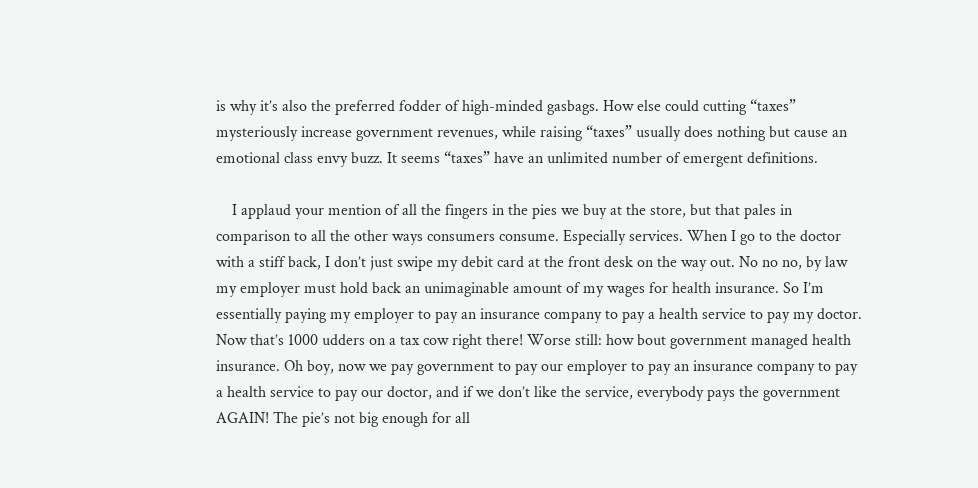is why it’s also the preferred fodder of high-minded gasbags. How else could cutting “taxes” mysteriously increase government revenues, while raising “taxes” usually does nothing but cause an emotional class envy buzz. It seems “taxes” have an unlimited number of emergent definitions.

    I applaud your mention of all the fingers in the pies we buy at the store, but that pales in comparison to all the other ways consumers consume. Especially services. When I go to the doctor with a stiff back, I don’t just swipe my debit card at the front desk on the way out. No no no, by law my employer must hold back an unimaginable amount of my wages for health insurance. So I’m essentially paying my employer to pay an insurance company to pay a health service to pay my doctor. Now that’s 1000 udders on a tax cow right there! Worse still: how bout government managed health insurance. Oh boy, now we pay government to pay our employer to pay an insurance company to pay a health service to pay our doctor, and if we don’t like the service, everybody pays the government AGAIN! The pie’s not big enough for all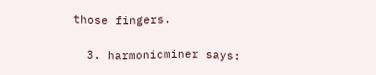those fingers.

  3. harmonicminer says: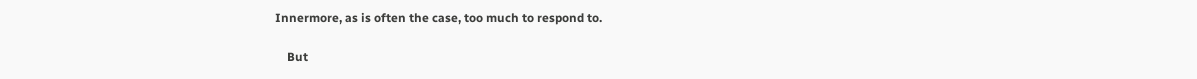Innermore, as is often the case, too much to respond to.

    But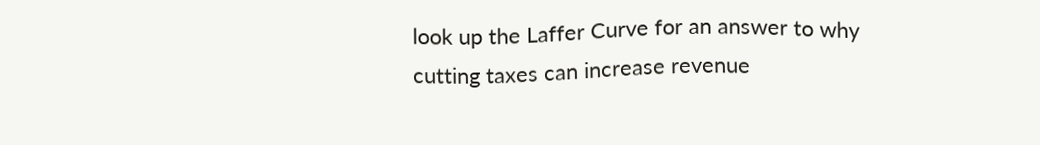look up the Laffer Curve for an answer to why cutting taxes can increase revenue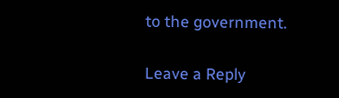to the government.

Leave a Reply